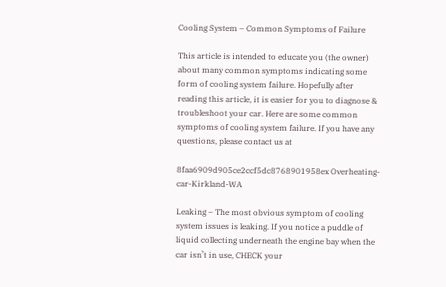Cooling System – Common Symptoms of Failure

This article is intended to educate you (the owner) about many common symptoms indicating some form of cooling system failure. Hopefully after reading this article, it is easier for you to diagnose & troubleshoot your car. Here are some common symptoms of cooling system failure. If you have any questions, please contact us at

8faa6909d905ce2ccf5dc8768901958ex Overheating-car-Kirkland-WA

Leaking – The most obvious symptom of cooling system issues is leaking. If you notice a puddle of liquid collecting underneath the engine bay when the car isn’t in use, CHECK your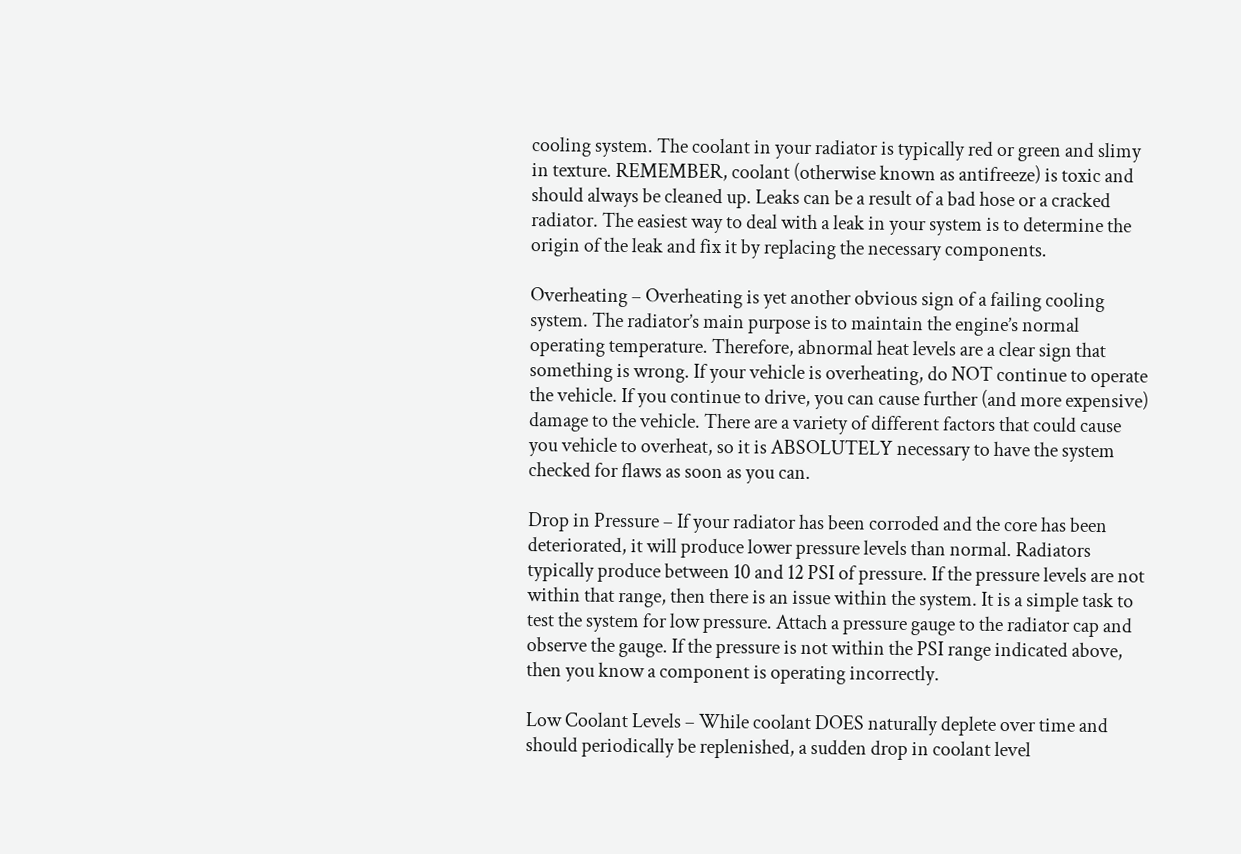cooling system. The coolant in your radiator is typically red or green and slimy in texture. REMEMBER, coolant (otherwise known as antifreeze) is toxic and should always be cleaned up. Leaks can be a result of a bad hose or a cracked radiator. The easiest way to deal with a leak in your system is to determine the origin of the leak and fix it by replacing the necessary components.

Overheating – Overheating is yet another obvious sign of a failing cooling system. The radiator’s main purpose is to maintain the engine’s normal operating temperature. Therefore, abnormal heat levels are a clear sign that something is wrong. If your vehicle is overheating, do NOT continue to operate the vehicle. If you continue to drive, you can cause further (and more expensive) damage to the vehicle. There are a variety of different factors that could cause you vehicle to overheat, so it is ABSOLUTELY necessary to have the system checked for flaws as soon as you can.

Drop in Pressure – If your radiator has been corroded and the core has been deteriorated, it will produce lower pressure levels than normal. Radiators typically produce between 10 and 12 PSI of pressure. If the pressure levels are not within that range, then there is an issue within the system. It is a simple task to test the system for low pressure. Attach a pressure gauge to the radiator cap and observe the gauge. If the pressure is not within the PSI range indicated above, then you know a component is operating incorrectly.

Low Coolant Levels – While coolant DOES naturally deplete over time and should periodically be replenished, a sudden drop in coolant level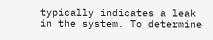typically indicates a leak in the system. To determine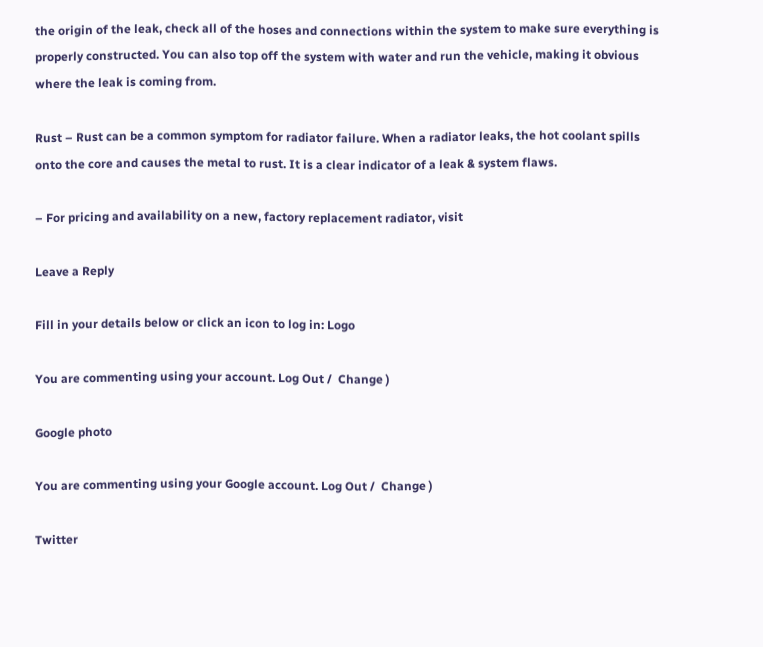the origin of the leak, check all of the hoses and connections within the system to make sure everything is properly constructed. You can also top off the system with water and run the vehicle, making it obvious where the leak is coming from.

Rust – Rust can be a common symptom for radiator failure. When a radiator leaks, the hot coolant spills onto the core and causes the metal to rust. It is a clear indicator of a leak & system flaws.

– For pricing and availability on a new, factory replacement radiator, visit

Leave a Reply

Fill in your details below or click an icon to log in: Logo

You are commenting using your account. Log Out /  Change )

Google photo

You are commenting using your Google account. Log Out /  Change )

Twitter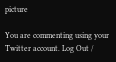picture

You are commenting using your Twitter account. Log Out /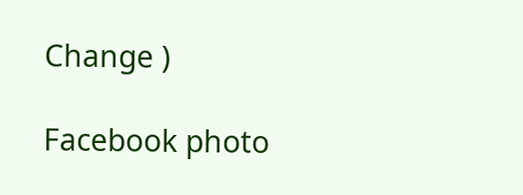Change )

Facebook photo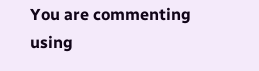You are commenting using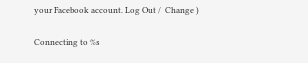your Facebook account. Log Out /  Change )

Connecting to %s